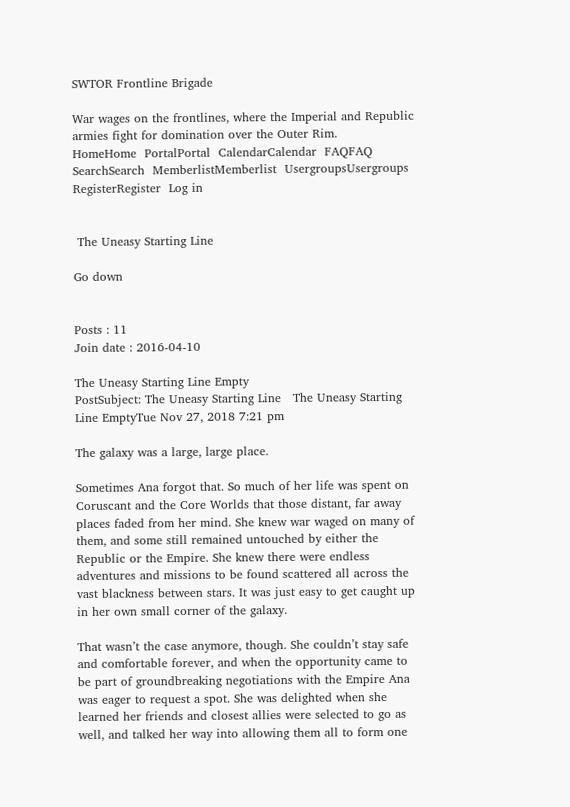SWTOR Frontline Brigade

War wages on the frontlines, where the Imperial and Republic armies fight for domination over the Outer Rim.
HomeHome  PortalPortal  CalendarCalendar  FAQFAQ  SearchSearch  MemberlistMemberlist  UsergroupsUsergroups  RegisterRegister  Log in


 The Uneasy Starting Line

Go down


Posts : 11
Join date : 2016-04-10

The Uneasy Starting Line Empty
PostSubject: The Uneasy Starting Line   The Uneasy Starting Line EmptyTue Nov 27, 2018 7:21 pm

The galaxy was a large, large place.

Sometimes Ana forgot that. So much of her life was spent on Coruscant and the Core Worlds that those distant, far away places faded from her mind. She knew war waged on many of them, and some still remained untouched by either the Republic or the Empire. She knew there were endless adventures and missions to be found scattered all across the vast blackness between stars. It was just easy to get caught up in her own small corner of the galaxy.

That wasn’t the case anymore, though. She couldn’t stay safe and comfortable forever, and when the opportunity came to be part of groundbreaking negotiations with the Empire Ana was eager to request a spot. She was delighted when she learned her friends and closest allies were selected to go as well, and talked her way into allowing them all to form one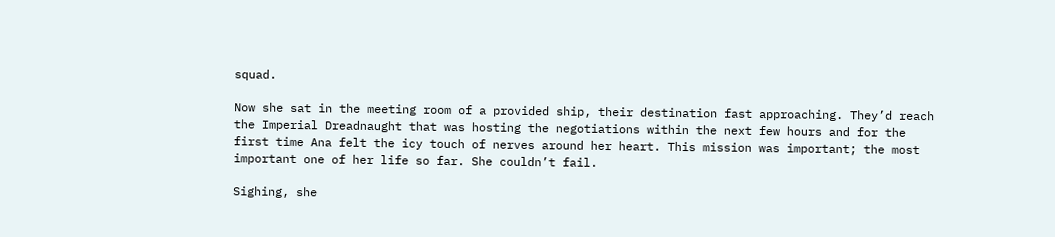squad.

Now she sat in the meeting room of a provided ship, their destination fast approaching. They’d reach the Imperial Dreadnaught that was hosting the negotiations within the next few hours and for the first time Ana felt the icy touch of nerves around her heart. This mission was important; the most important one of her life so far. She couldn’t fail.

Sighing, she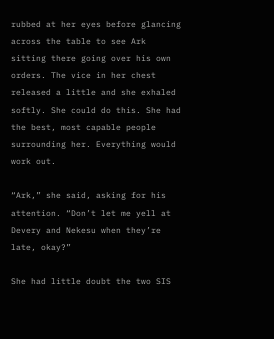rubbed at her eyes before glancing across the table to see Ark sitting there going over his own orders. The vice in her chest released a little and she exhaled softly. She could do this. She had the best, most capable people surrounding her. Everything would work out.

“Ark,” she said, asking for his attention. “Don’t let me yell at Devery and Nekesu when they’re late, okay?”

She had little doubt the two SIS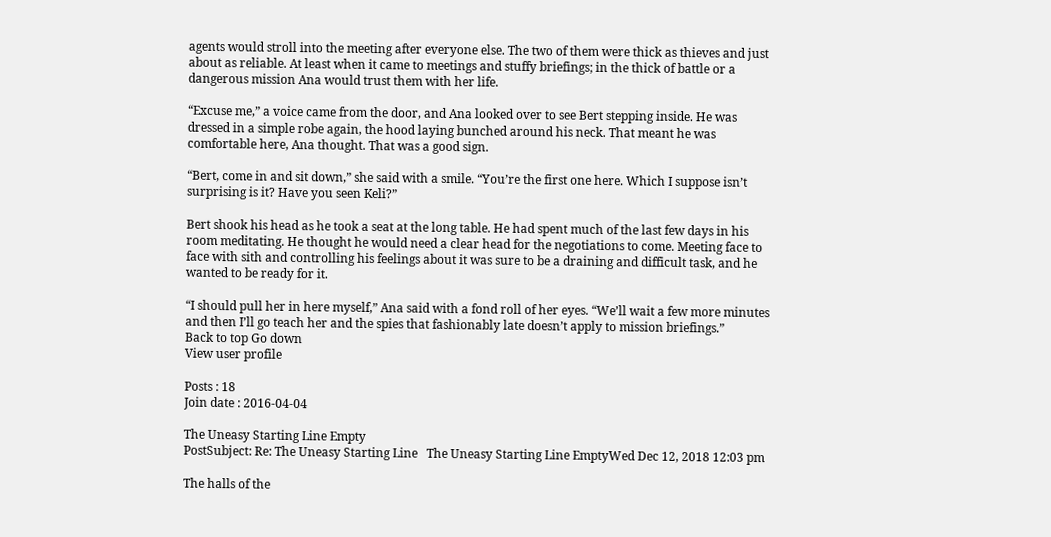agents would stroll into the meeting after everyone else. The two of them were thick as thieves and just about as reliable. At least when it came to meetings and stuffy briefings; in the thick of battle or a dangerous mission Ana would trust them with her life.

“Excuse me,” a voice came from the door, and Ana looked over to see Bert stepping inside. He was dressed in a simple robe again, the hood laying bunched around his neck. That meant he was comfortable here, Ana thought. That was a good sign.

“Bert, come in and sit down,” she said with a smile. “You’re the first one here. Which I suppose isn’t surprising is it? Have you seen Keli?”

Bert shook his head as he took a seat at the long table. He had spent much of the last few days in his room meditating. He thought he would need a clear head for the negotiations to come. Meeting face to face with sith and controlling his feelings about it was sure to be a draining and difficult task, and he wanted to be ready for it.

“I should pull her in here myself,” Ana said with a fond roll of her eyes. “We’ll wait a few more minutes and then I’ll go teach her and the spies that fashionably late doesn’t apply to mission briefings.”
Back to top Go down
View user profile

Posts : 18
Join date : 2016-04-04

The Uneasy Starting Line Empty
PostSubject: Re: The Uneasy Starting Line   The Uneasy Starting Line EmptyWed Dec 12, 2018 12:03 pm

The halls of the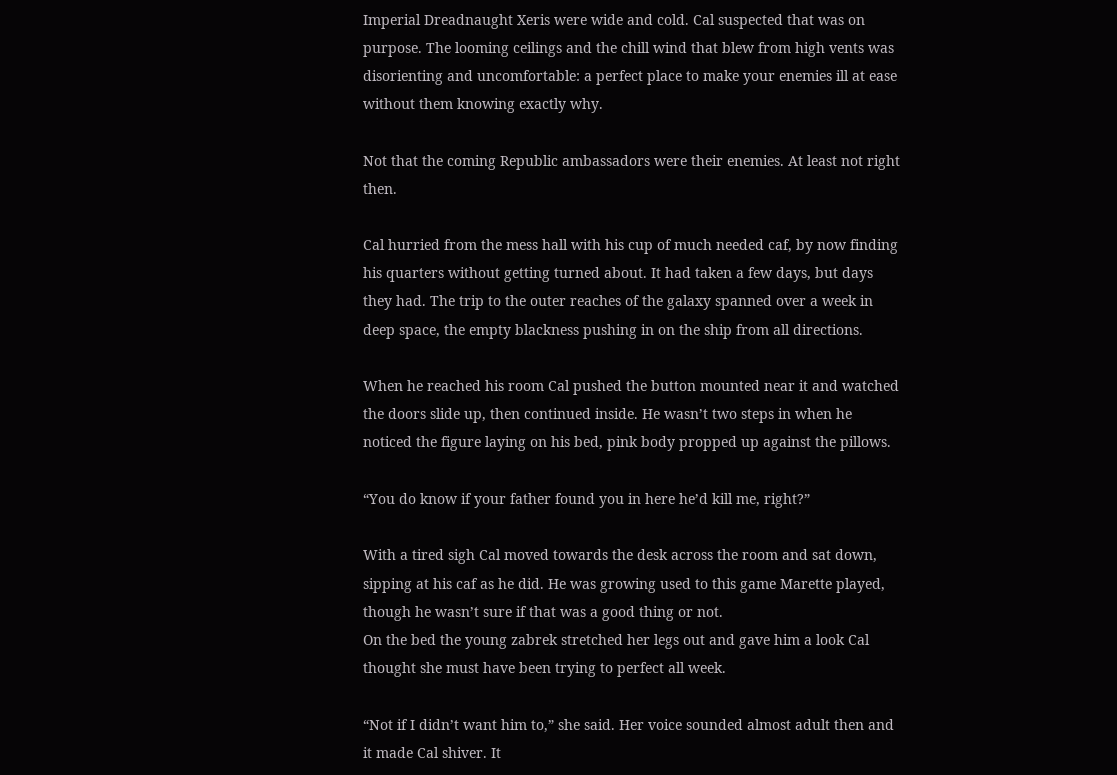Imperial Dreadnaught Xeris were wide and cold. Cal suspected that was on purpose. The looming ceilings and the chill wind that blew from high vents was disorienting and uncomfortable: a perfect place to make your enemies ill at ease without them knowing exactly why.

Not that the coming Republic ambassadors were their enemies. At least not right then.

Cal hurried from the mess hall with his cup of much needed caf, by now finding his quarters without getting turned about. It had taken a few days, but days they had. The trip to the outer reaches of the galaxy spanned over a week in deep space, the empty blackness pushing in on the ship from all directions.

When he reached his room Cal pushed the button mounted near it and watched the doors slide up, then continued inside. He wasn’t two steps in when he noticed the figure laying on his bed, pink body propped up against the pillows.

“You do know if your father found you in here he’d kill me, right?”

With a tired sigh Cal moved towards the desk across the room and sat down, sipping at his caf as he did. He was growing used to this game Marette played, though he wasn’t sure if that was a good thing or not.
On the bed the young zabrek stretched her legs out and gave him a look Cal thought she must have been trying to perfect all week.

“Not if I didn’t want him to,” she said. Her voice sounded almost adult then and it made Cal shiver. It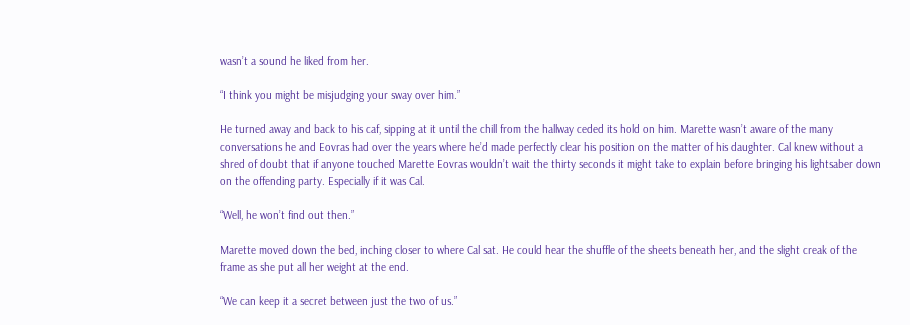wasn’t a sound he liked from her.

“I think you might be misjudging your sway over him.”

He turned away and back to his caf, sipping at it until the chill from the hallway ceded its hold on him. Marette wasn’t aware of the many conversations he and Eovras had over the years where he’d made perfectly clear his position on the matter of his daughter. Cal knew without a shred of doubt that if anyone touched Marette Eovras wouldn’t wait the thirty seconds it might take to explain before bringing his lightsaber down on the offending party. Especially if it was Cal.

“Well, he won’t find out then.”

Marette moved down the bed, inching closer to where Cal sat. He could hear the shuffle of the sheets beneath her, and the slight creak of the frame as she put all her weight at the end.

“We can keep it a secret between just the two of us.”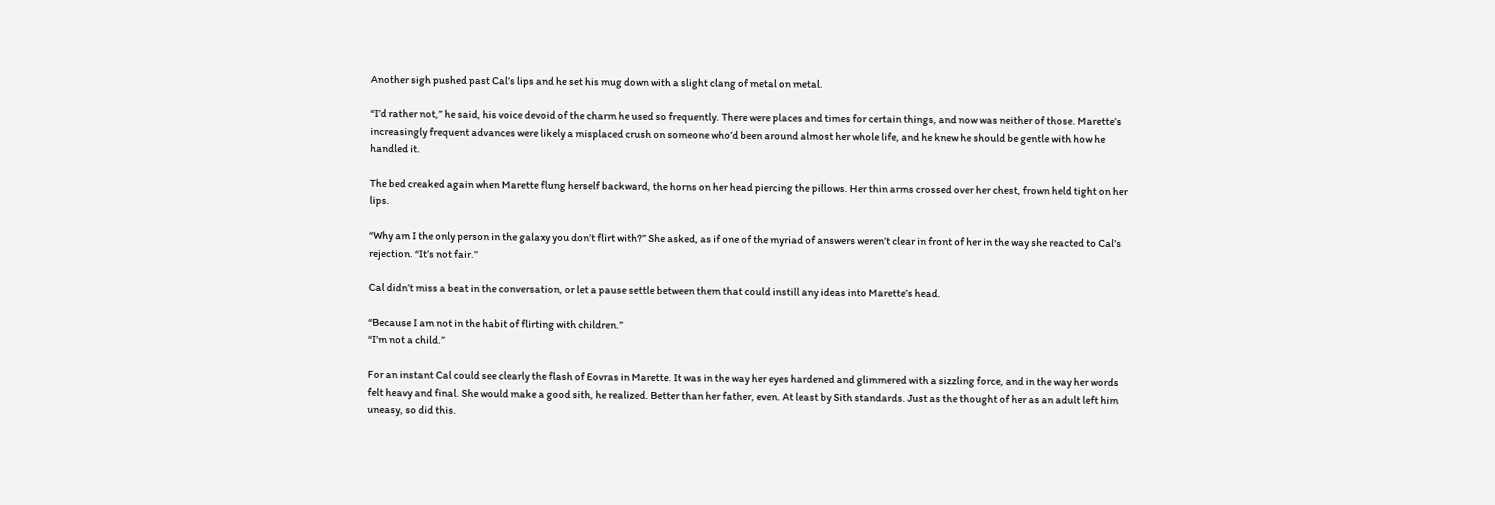Another sigh pushed past Cal’s lips and he set his mug down with a slight clang of metal on metal.

“I’d rather not,” he said, his voice devoid of the charm he used so frequently. There were places and times for certain things, and now was neither of those. Marette’s increasingly frequent advances were likely a misplaced crush on someone who’d been around almost her whole life, and he knew he should be gentle with how he handled it.

The bed creaked again when Marette flung herself backward, the horns on her head piercing the pillows. Her thin arms crossed over her chest, frown held tight on her lips.

“Why am I the only person in the galaxy you don’t flirt with?” She asked, as if one of the myriad of answers weren’t clear in front of her in the way she reacted to Cal’s rejection. “It’s not fair.”

Cal didn’t miss a beat in the conversation, or let a pause settle between them that could instill any ideas into Marette’s head.

“Because I am not in the habit of flirting with children.”
“I’m not a child.”

For an instant Cal could see clearly the flash of Eovras in Marette. It was in the way her eyes hardened and glimmered with a sizzling force, and in the way her words felt heavy and final. She would make a good sith, he realized. Better than her father, even. At least by Sith standards. Just as the thought of her as an adult left him uneasy, so did this.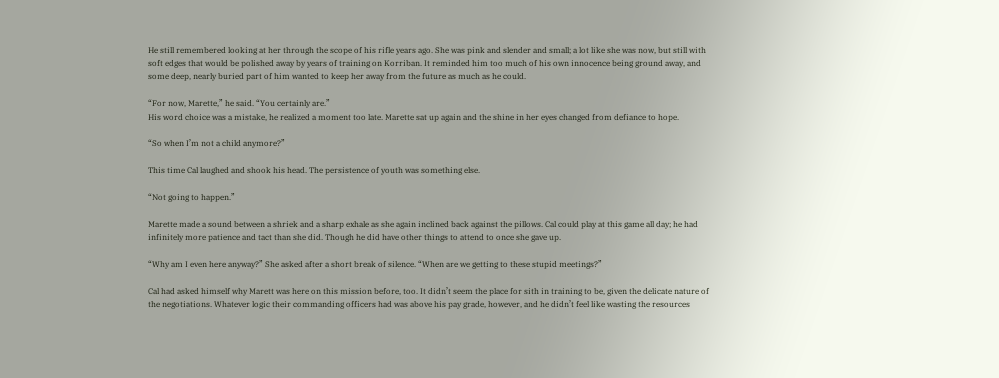He still remembered looking at her through the scope of his rifle years ago. She was pink and slender and small; a lot like she was now, but still with soft edges that would be polished away by years of training on Korriban. It reminded him too much of his own innocence being ground away, and some deep, nearly buried part of him wanted to keep her away from the future as much as he could.

“For now, Marette,” he said. “You certainly are.”
His word choice was a mistake, he realized a moment too late. Marette sat up again and the shine in her eyes changed from defiance to hope.

“So when I’m not a child anymore?”

This time Cal laughed and shook his head. The persistence of youth was something else.

“Not going to happen.”

Marette made a sound between a shriek and a sharp exhale as she again inclined back against the pillows. Cal could play at this game all day; he had infinitely more patience and tact than she did. Though he did have other things to attend to once she gave up.

“Why am I even here anyway?” She asked after a short break of silence. “When are we getting to these stupid meetings?”

Cal had asked himself why Marett was here on this mission before, too. It didn’t seem the place for sith in training to be, given the delicate nature of the negotiations. Whatever logic their commanding officers had was above his pay grade, however, and he didn’t feel like wasting the resources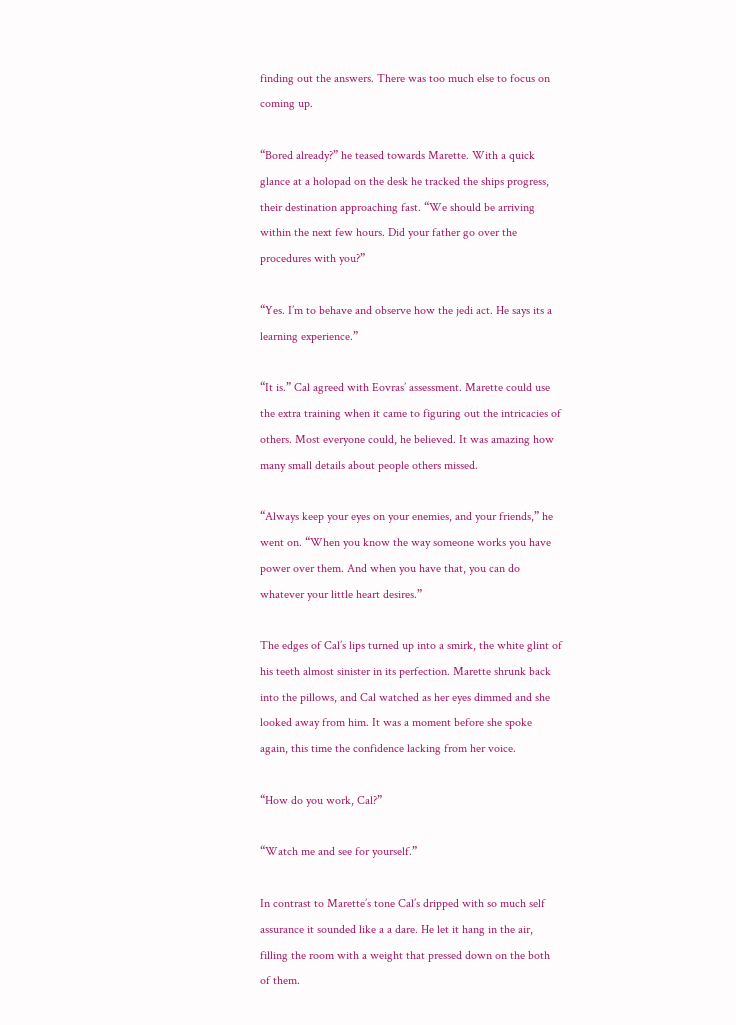finding out the answers. There was too much else to focus on coming up.

“Bored already?” he teased towards Marette. With a quick glance at a holopad on the desk he tracked the ships progress, their destination approaching fast. “We should be arriving within the next few hours. Did your father go over the procedures with you?”

“Yes. I’m to behave and observe how the jedi act. He says its a learning experience.”

“It is.” Cal agreed with Eovras’ assessment. Marette could use the extra training when it came to figuring out the intricacies of others. Most everyone could, he believed. It was amazing how many small details about people others missed.

“Always keep your eyes on your enemies, and your friends,” he went on. “When you know the way someone works you have power over them. And when you have that, you can do whatever your little heart desires.”

The edges of Cal’s lips turned up into a smirk, the white glint of his teeth almost sinister in its perfection. Marette shrunk back into the pillows, and Cal watched as her eyes dimmed and she looked away from him. It was a moment before she spoke again, this time the confidence lacking from her voice.

“How do you work, Cal?”

“Watch me and see for yourself.”

In contrast to Marette’s tone Cal’s dripped with so much self assurance it sounded like a a dare. He let it hang in the air, filling the room with a weight that pressed down on the both of them.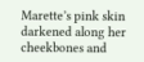Marette’s pink skin darkened along her cheekbones and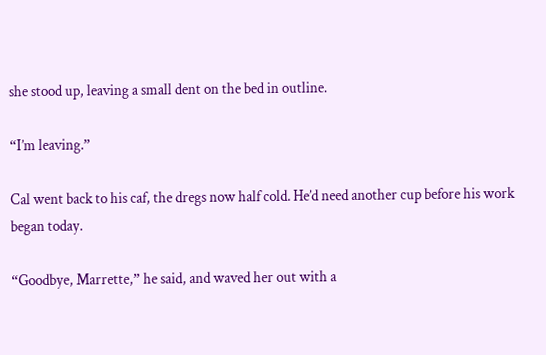she stood up, leaving a small dent on the bed in outline.

“I’m leaving.”

Cal went back to his caf, the dregs now half cold. He’d need another cup before his work began today.

“Goodbye, Marrette,” he said, and waved her out with a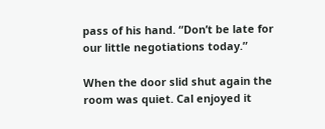pass of his hand. “Don’t be late for our little negotiations today.”

When the door slid shut again the room was quiet. Cal enjoyed it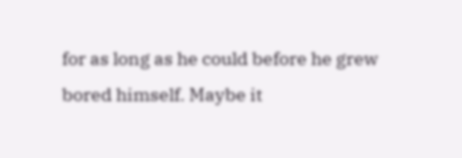for as long as he could before he grew bored himself. Maybe it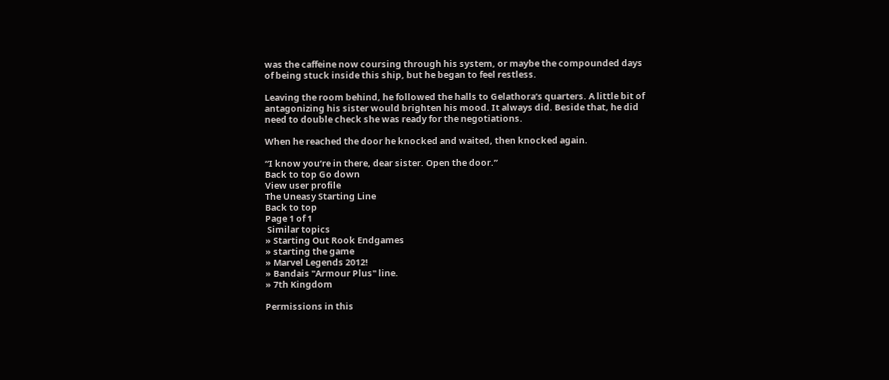was the caffeine now coursing through his system, or maybe the compounded days of being stuck inside this ship, but he began to feel restless.

Leaving the room behind, he followed the halls to Gelathora’s quarters. A little bit of antagonizing his sister would brighten his mood. It always did. Beside that, he did need to double check she was ready for the negotiations.

When he reached the door he knocked and waited, then knocked again.

“I know you’re in there, dear sister. Open the door.”
Back to top Go down
View user profile
The Uneasy Starting Line
Back to top
Page 1 of 1
 Similar topics
» Starting Out Rook Endgames
» starting the game
» Marvel Legends 2012!
» Bandais "Armour Plus" line.
» 7th Kingdom

Permissions in this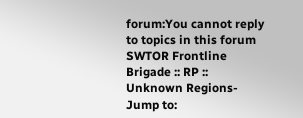forum:You cannot reply to topics in this forum
SWTOR Frontline Brigade :: RP :: Unknown Regions-
Jump to: